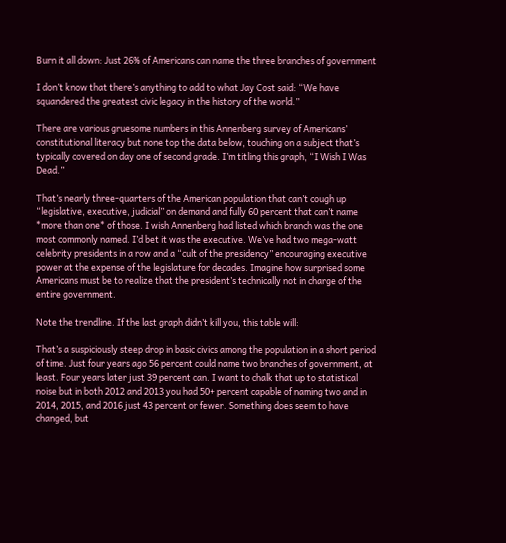Burn it all down: Just 26% of Americans can name the three branches of government

I don’t know that there’s anything to add to what Jay Cost said: “We have squandered the greatest civic legacy in the history of the world.”

There are various gruesome numbers in this Annenberg survey of Americans’ constitutional literacy but none top the data below, touching on a subject that’s typically covered on day one of second grade. I’m titling this graph, “I Wish I Was Dead.”

That’s nearly three-quarters of the American population that can’t cough up “legislative, executive, judicial” on demand and fully 60 percent that can’t name *more than one* of those. I wish Annenberg had listed which branch was the one most commonly named. I’d bet it was the executive. We’ve had two mega-watt celebrity presidents in a row and a “cult of the presidency” encouraging executive power at the expense of the legislature for decades. Imagine how surprised some Americans must be to realize that the president’s technically not in charge of the entire government.

Note the trendline. If the last graph didn’t kill you, this table will:

That’s a suspiciously steep drop in basic civics among the population in a short period of time. Just four years ago 56 percent could name two branches of government, at least. Four years later just 39 percent can. I want to chalk that up to statistical noise but in both 2012 and 2013 you had 50+ percent capable of naming two and in 2014, 2015, and 2016 just 43 percent or fewer. Something does seem to have changed, but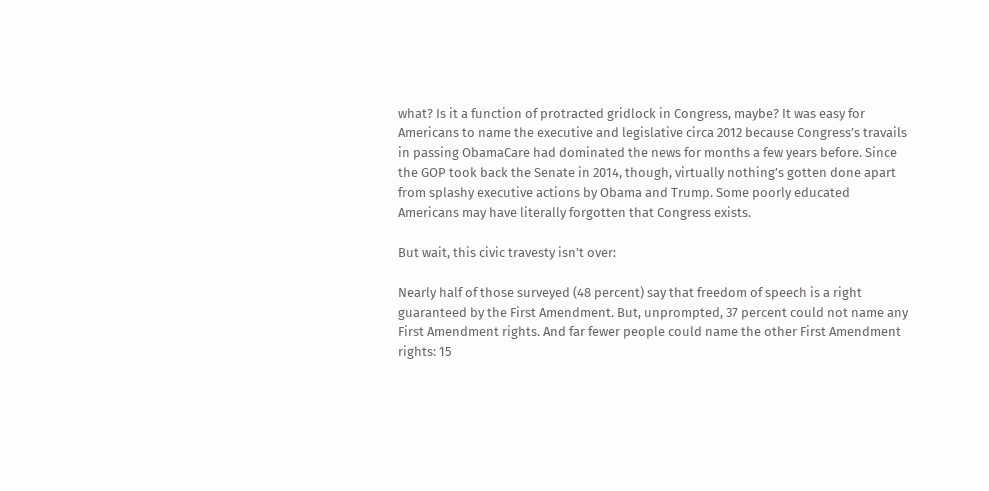what? Is it a function of protracted gridlock in Congress, maybe? It was easy for Americans to name the executive and legislative circa 2012 because Congress’s travails in passing ObamaCare had dominated the news for months a few years before. Since the GOP took back the Senate in 2014, though, virtually nothing’s gotten done apart from splashy executive actions by Obama and Trump. Some poorly educated Americans may have literally forgotten that Congress exists.

But wait, this civic travesty isn’t over:

Nearly half of those surveyed (48 percent) say that freedom of speech is a right guaranteed by the First Amendment. But, unprompted, 37 percent could not name any First Amendment rights. And far fewer people could name the other First Amendment rights: 15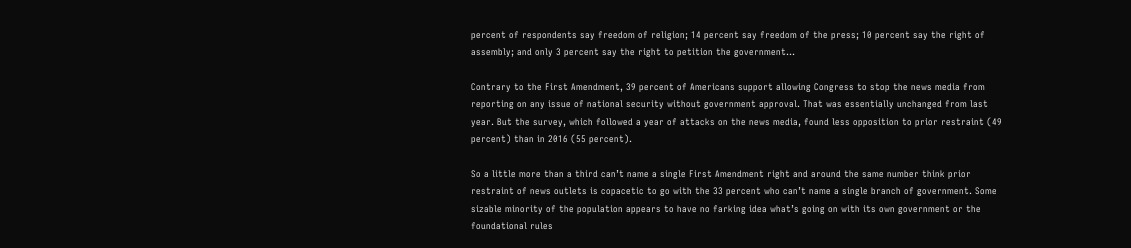percent of respondents say freedom of religion; 14 percent say freedom of the press; 10 percent say the right of assembly; and only 3 percent say the right to petition the government…

Contrary to the First Amendment, 39 percent of Americans support allowing Congress to stop the news media from reporting on any issue of national security without government approval. That was essentially unchanged from last year. But the survey, which followed a year of attacks on the news media, found less opposition to prior restraint (49 percent) than in 2016 (55 percent).

So a little more than a third can’t name a single First Amendment right and around the same number think prior restraint of news outlets is copacetic to go with the 33 percent who can’t name a single branch of government. Some sizable minority of the population appears to have no farking idea what’s going on with its own government or the foundational rules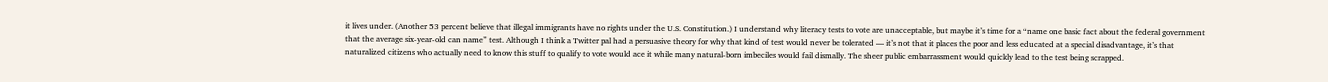it lives under. (Another 53 percent believe that illegal immigrants have no rights under the U.S. Constitution.) I understand why literacy tests to vote are unacceptable, but maybe it’s time for a “name one basic fact about the federal government that the average six-year-old can name” test. Although I think a Twitter pal had a persuasive theory for why that kind of test would never be tolerated — it’s not that it places the poor and less educated at a special disadvantage, it’s that naturalized citizens who actually need to know this stuff to qualify to vote would ace it while many natural-born imbeciles would fail dismally. The sheer public embarrassment would quickly lead to the test being scrapped.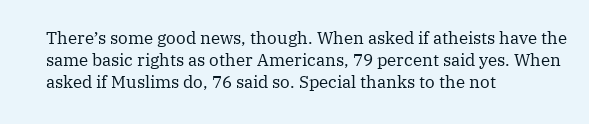There’s some good news, though. When asked if atheists have the same basic rights as other Americans, 79 percent said yes. When asked if Muslims do, 76 said so. Special thanks to the not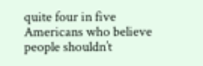quite four in five Americans who believe people shouldn’t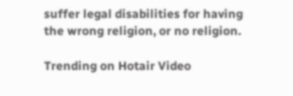suffer legal disabilities for having the wrong religion, or no religion.

Trending on Hotair Video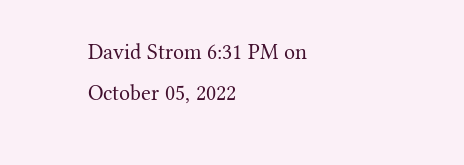David Strom 6:31 PM on October 05, 2022